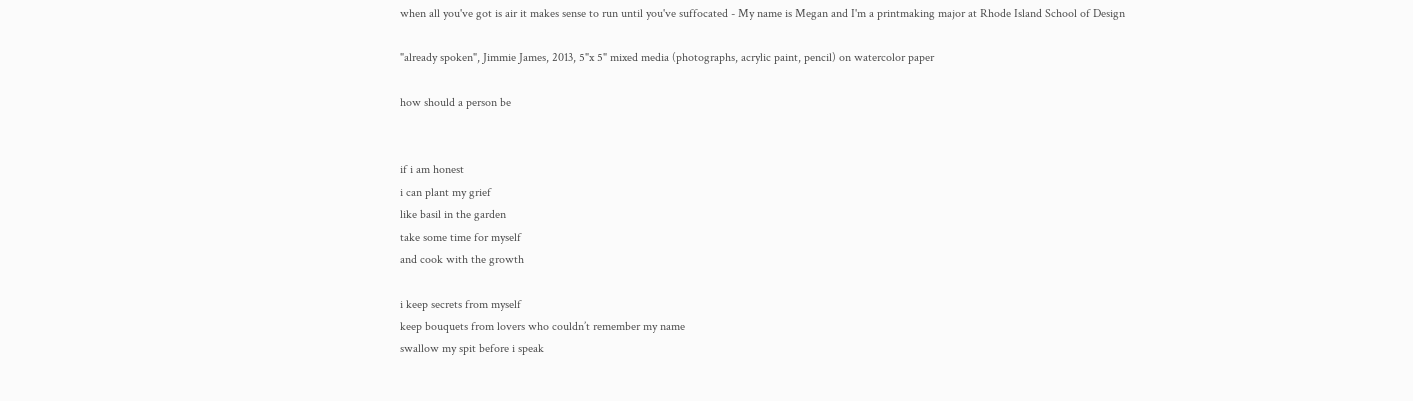when all you've got is air it makes sense to run until you've suffocated - My name is Megan and I'm a printmaking major at Rhode Island School of Design

"already spoken", Jimmie James, 2013, 5"x 5" mixed media (photographs, acrylic paint, pencil) on watercolor paper

how should a person be


if i am honest
i can plant my grief
like basil in the garden
take some time for myself
and cook with the growth

i keep secrets from myself
keep bouquets from lovers who couldn’t remember my name
swallow my spit before i speak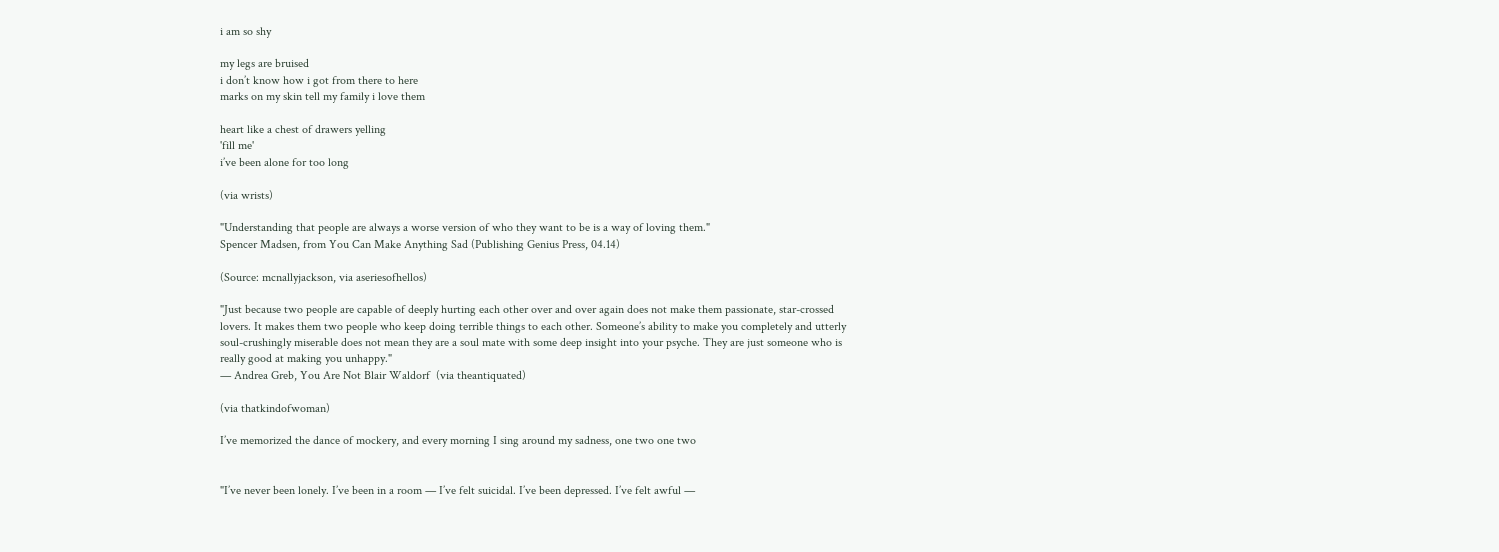i am so shy

my legs are bruised
i don’t know how i got from there to here
marks on my skin tell my family i love them

heart like a chest of drawers yelling
'fill me'
i’ve been alone for too long

(via wrists)

"Understanding that people are always a worse version of who they want to be is a way of loving them."
Spencer Madsen, from You Can Make Anything Sad (Publishing Genius Press, 04.14)

(Source: mcnallyjackson, via aseriesofhellos)

"Just because two people are capable of deeply hurting each other over and over again does not make them passionate, star-crossed lovers. It makes them two people who keep doing terrible things to each other. Someone’s ability to make you completely and utterly soul-crushingly miserable does not mean they are a soul mate with some deep insight into your psyche. They are just someone who is really good at making you unhappy."
— Andrea Greb, You Are Not Blair Waldorf  (via theantiquated)

(via thatkindofwoman)

I’ve memorized the dance of mockery, and every morning I sing around my sadness, one two one two


"I’ve never been lonely. I’ve been in a room — I’ve felt suicidal. I’ve been depressed. I’ve felt awful —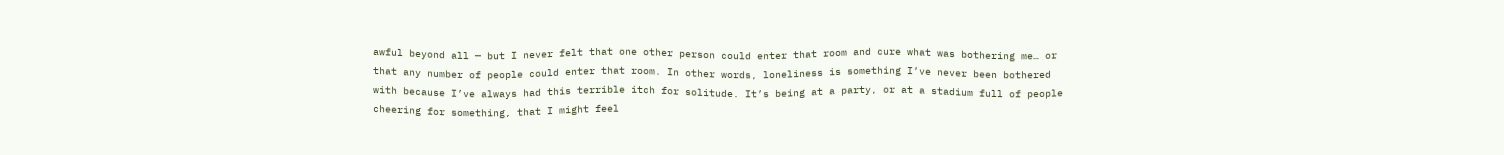awful beyond all — but I never felt that one other person could enter that room and cure what was bothering me… or that any number of people could enter that room. In other words, loneliness is something I’ve never been bothered with because I’ve always had this terrible itch for solitude. It’s being at a party, or at a stadium full of people cheering for something, that I might feel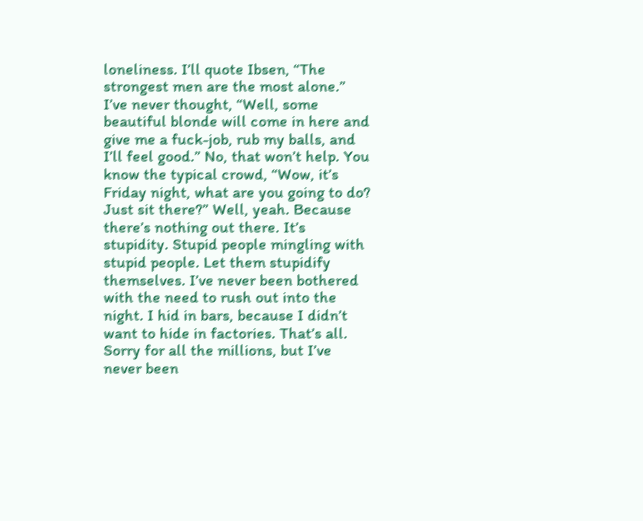loneliness. I’ll quote Ibsen, “The strongest men are the most alone.” I’ve never thought, “Well, some beautiful blonde will come in here and give me a fuck-job, rub my balls, and I’ll feel good.” No, that won’t help. You know the typical crowd, “Wow, it’s Friday night, what are you going to do? Just sit there?” Well, yeah. Because there’s nothing out there. It’s stupidity. Stupid people mingling with stupid people. Let them stupidify themselves. I’ve never been bothered with the need to rush out into the night. I hid in bars, because I didn’t want to hide in factories. That’s all. Sorry for all the millions, but I’ve never been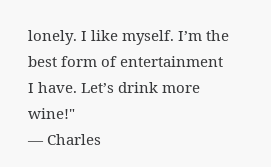lonely. I like myself. I’m the best form of entertainment I have. Let’s drink more wine!"
— Charles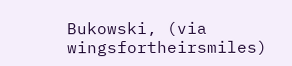Bukowski, (via wingsfortheirsmiles)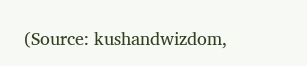(Source: kushandwizdom,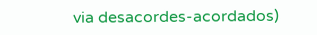via desacordes-acordados)